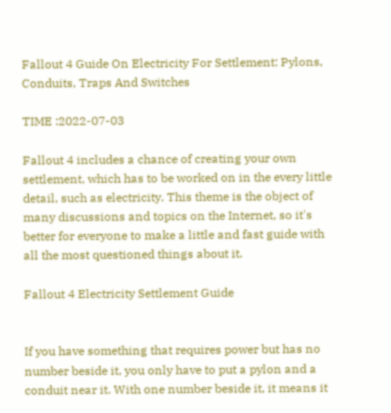Fallout 4 Guide On Electricity For Settlement: Pylons, Conduits, Traps And Switches

TIME :2022-07-03

Fallout 4 includes a chance of creating your own settlement, which has to be worked on in the every little detail, such as electricity. This theme is the object of many discussions and topics on the Internet, so it's better for everyone to make a little and fast guide with all the most questioned things about it.

Fallout 4 Electricity Settlement Guide


If you have something that requires power but has no number beside it, you only have to put a pylon and a conduit near it. With one number beside it, it means it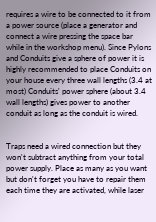requires a wire to be connected to it from a power source (place a generator and connect a wire pressing the space bar while in the workshop menu). Since Pylons and Conduits give a sphere of power it is highly recommended to place Conduits on your house every three wall lengths (3.4 at most) Conduits' power sphere (about 3.4 wall lengths) gives power to another conduit as long as the conduit is wired.


Traps need a wired connection but they won't subtract anything from your total power supply. Place as many as you want but don't forget you have to repair them each time they are activated, while laser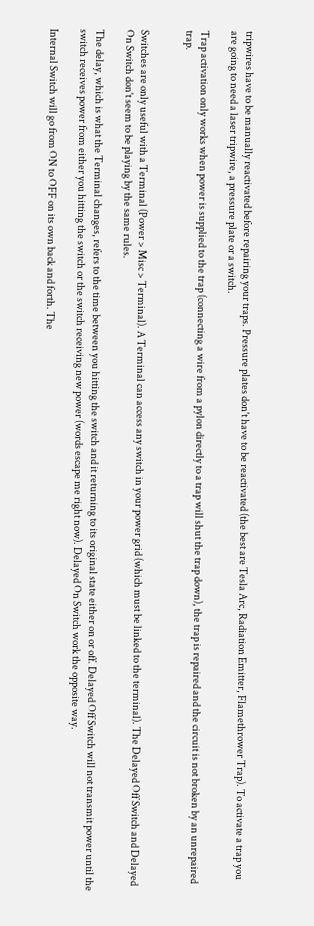tripwires have to be manually reactivated before repairing your traps. Pressure plates don't have to be reactivated (the best are Tesla Arc, Radiation Emitter, Flamethrower Trap). To activate a trap you are going to need a laser tripwire, a pressure plate or a switch.

Trap activation only works when power is supplied to the trap (connecting a wire from a pylon directly to a trap will shut the trap down), the trap is repaired and the circuit is not broken by an unrepaired trap.


Switches are only useful with a Terminal (Power > Misc > Terminal). A Terminal can access any switch in your power grid (which must be linked to the terminal). The Delayed Off Switch and Delayed On Switch don't seem to be playing by the same rules.

The delay, which is what the Terminal changes, refers to the time between you hitting the switch and it returning to its original state either on or off. Delayed Off Switch will not transmit power until the switch receives power from either you hitting the switch or the switch receiving new power (words escape me right now). Delayed On Switch work the opposite way.

Internal Switch will go from ON to OFF on its own back and forth. The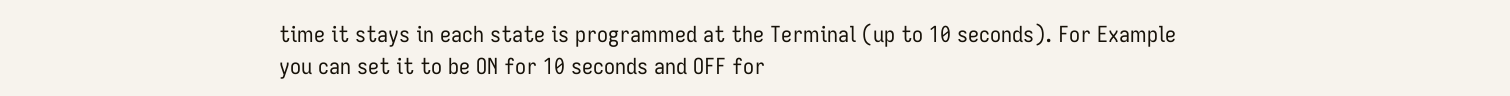time it stays in each state is programmed at the Terminal (up to 10 seconds). For Example you can set it to be ON for 10 seconds and OFF for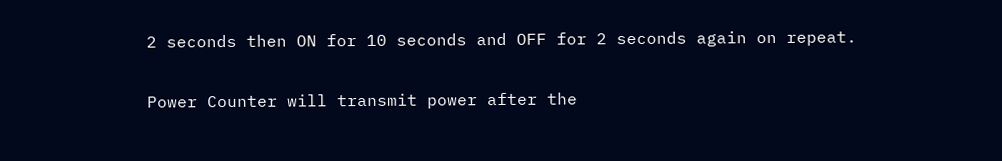2 seconds then ON for 10 seconds and OFF for 2 seconds again on repeat.

Power Counter will transmit power after the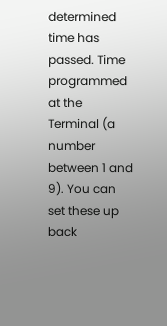determined time has passed. Time programmed at the Terminal (a number between 1 and 9). You can set these up back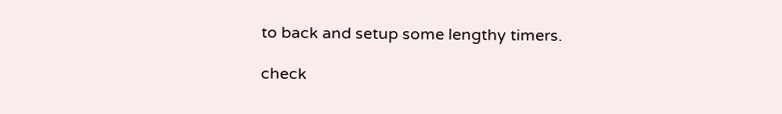to back and setup some lengthy timers.

check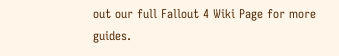out our full Fallout 4 Wiki Page for more guides.